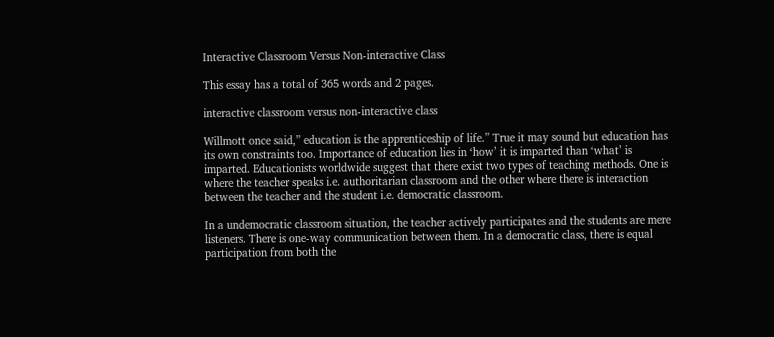Interactive Classroom Versus Non-interactive Class

This essay has a total of 365 words and 2 pages.

interactive classroom versus non-interactive class

Willmott once said,” education is the apprenticeship of life.” True it may sound but education has its own constraints too. Importance of education lies in ‘how’ it is imparted than ‘what’ is imparted. Educationists worldwide suggest that there exist two types of teaching methods. One is where the teacher speaks i.e. authoritarian classroom and the other where there is interaction between the teacher and the student i.e. democratic classroom.

In a undemocratic classroom situation, the teacher actively participates and the students are mere listeners. There is one-way communication between them. In a democratic class, there is equal participation from both the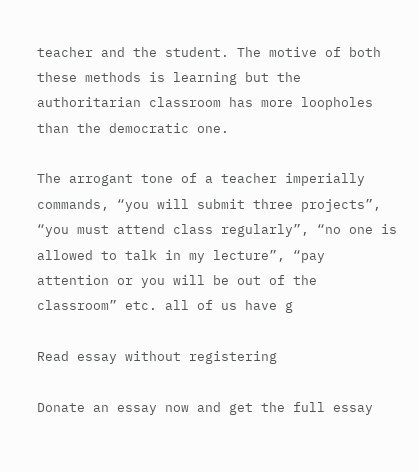teacher and the student. The motive of both these methods is learning but the authoritarian classroom has more loopholes than the democratic one.

The arrogant tone of a teacher imperially commands, “you will submit three projects”, “you must attend class regularly”, “no one is allowed to talk in my lecture”, “pay attention or you will be out of the classroom” etc. all of us have g

Read essay without registering

Donate an essay now and get the full essay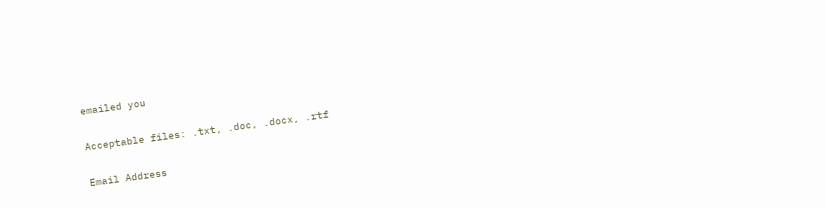emailed you

Acceptable files: .txt, .doc, .docx, .rtf

Email Address